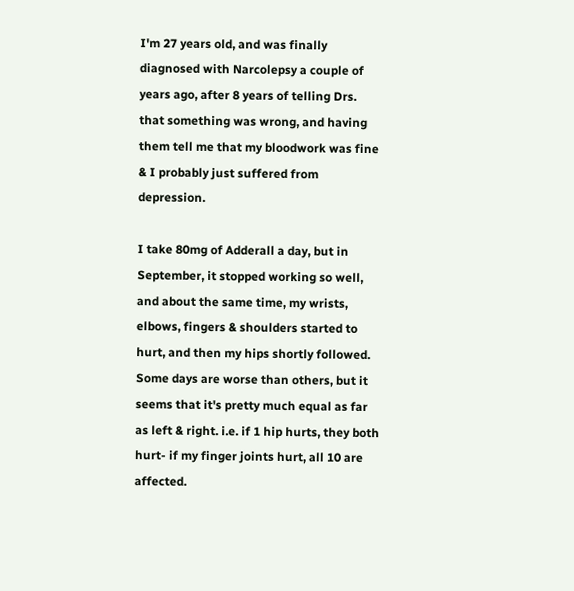I'm 27 years old, and was finally diagnosed with Narcolepsy a couple of years ago, after 8 years of telling Drs. that something was wrong, and having them tell me that my bloodwork was fine & I probably just suffered from depression.

I take 80mg of Adderall a day, but in September, it stopped working so well, and about the same time, my wrists, elbows, fingers & shoulders started to hurt, and then my hips shortly followed. Some days are worse than others, but it seems that it's pretty much equal as far as left & right. i.e. if 1 hip hurts, they both hurt- if my finger joints hurt, all 10 are affected.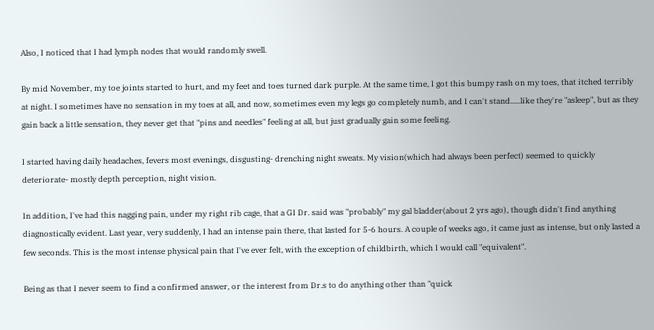Also, I noticed that I had lymph nodes that would randomly swell.

By mid November, my toe joints started to hurt, and my feet and toes turned dark purple. At the same time, I got this bumpy rash on my toes, that itched terribly at night. I sometimes have no sensation in my toes at all, and now, sometimes even my legs go completely numb, and I can't stand.....like they're "asleep", but as they gain back a little sensation, they never get that "pins and needles" feeling at all, but just gradually gain some feeling.

I started having daily headaches, fevers most evenings, disgusting- drenching night sweats. My vision(which had always been perfect) seemed to quickly deteriorate- mostly depth perception, night vision.

In addition, I've had this nagging pain, under my right rib cage, that a GI Dr. said was "probably" my gal bladder(about 2 yrs ago), though didn't find anything diagnostically evident. Last year, very suddenly, I had an intense pain there, that lasted for 5-6 hours. A couple of weeks ago, it came just as intense, but only lasted a few seconds. This is the most intense physical pain that I've ever felt, with the exception of childbirth, which I would call "equivalent".

Being as that I never seem to find a confirmed answer, or the interest from Dr.s to do anything other than "quick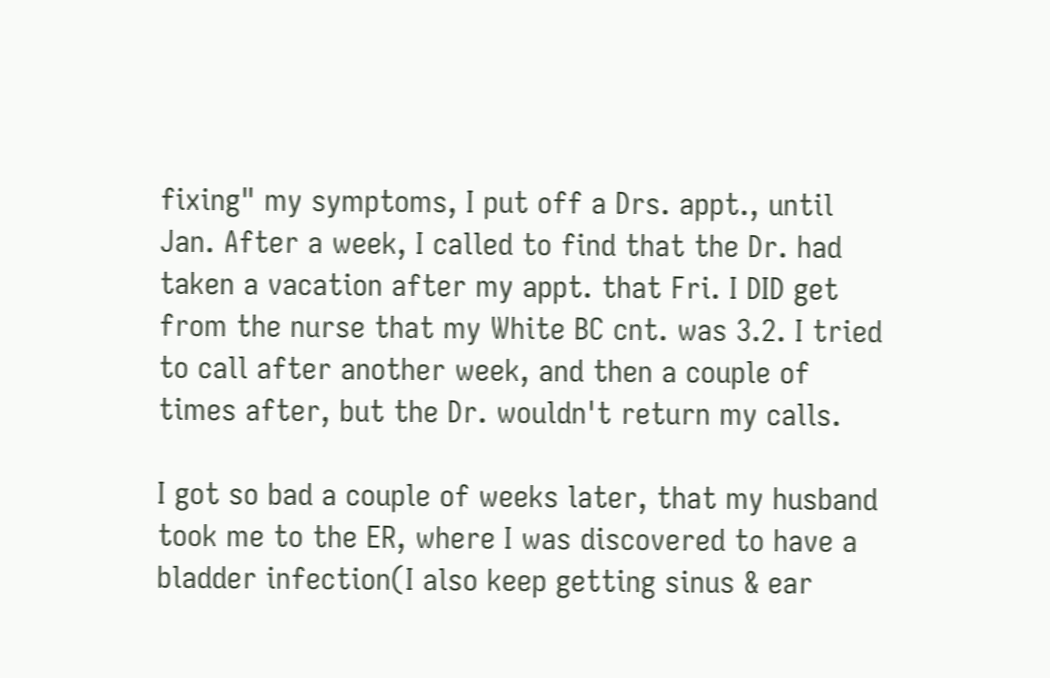fixing" my symptoms, I put off a Drs. appt., until Jan. After a week, I called to find that the Dr. had taken a vacation after my appt. that Fri. I DID get from the nurse that my White BC cnt. was 3.2. I tried to call after another week, and then a couple of times after, but the Dr. wouldn't return my calls.

I got so bad a couple of weeks later, that my husband took me to the ER, where I was discovered to have a bladder infection(I also keep getting sinus & ear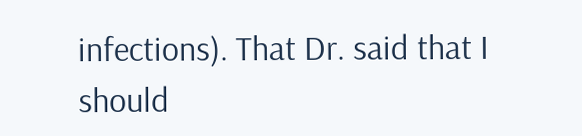infections). That Dr. said that I should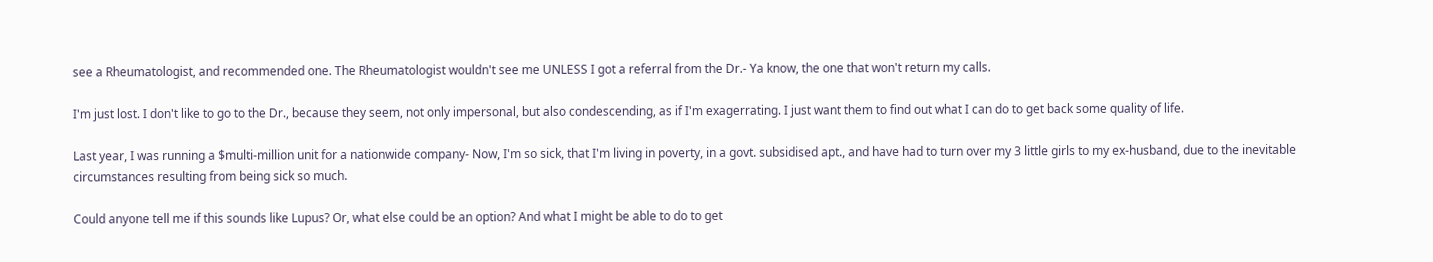see a Rheumatologist, and recommended one. The Rheumatologist wouldn't see me UNLESS I got a referral from the Dr.- Ya know, the one that won't return my calls.

I'm just lost. I don't like to go to the Dr., because they seem, not only impersonal, but also condescending, as if I'm exagerrating. I just want them to find out what I can do to get back some quality of life.

Last year, I was running a $multi-million unit for a nationwide company- Now, I'm so sick, that I'm living in poverty, in a govt. subsidised apt., and have had to turn over my 3 little girls to my ex-husband, due to the inevitable circumstances resulting from being sick so much.

Could anyone tell me if this sounds like Lupus? Or, what else could be an option? And what I might be able to do to get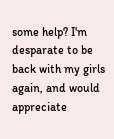some help? I'm desparate to be back with my girls again, and would appreciate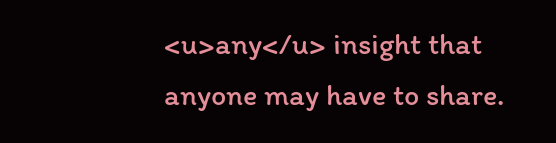<u>any</u> insight that anyone may have to share.